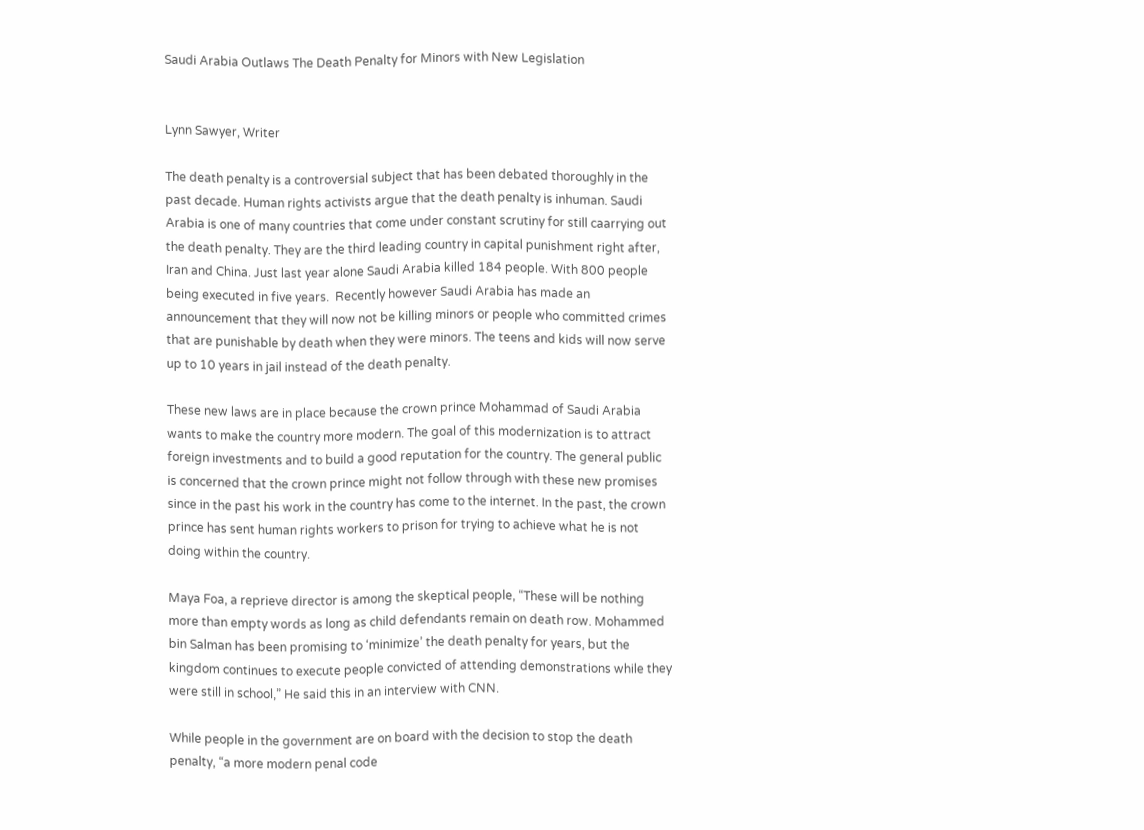Saudi Arabia Outlaws The Death Penalty for Minors with New Legislation


Lynn Sawyer, Writer

The death penalty is a controversial subject that has been debated thoroughly in the past decade. Human rights activists argue that the death penalty is inhuman. Saudi Arabia is one of many countries that come under constant scrutiny for still caarrying out the death penalty. They are the third leading country in capital punishment right after, Iran and China. Just last year alone Saudi Arabia killed 184 people. With 800 people being executed in five years.  Recently however Saudi Arabia has made an announcement that they will now not be killing minors or people who committed crimes that are punishable by death when they were minors. The teens and kids will now serve up to 10 years in jail instead of the death penalty.

These new laws are in place because the crown prince Mohammad of Saudi Arabia wants to make the country more modern. The goal of this modernization is to attract foreign investments and to build a good reputation for the country. The general public is concerned that the crown prince might not follow through with these new promises since in the past his work in the country has come to the internet. In the past, the crown prince has sent human rights workers to prison for trying to achieve what he is not doing within the country.

Maya Foa, a reprieve director is among the skeptical people, “These will be nothing more than empty words as long as child defendants remain on death row. Mohammed bin Salman has been promising to ‘minimize’ the death penalty for years, but the kingdom continues to execute people convicted of attending demonstrations while they were still in school,” He said this in an interview with CNN.

While people in the government are on board with the decision to stop the death penalty, “a more modern penal code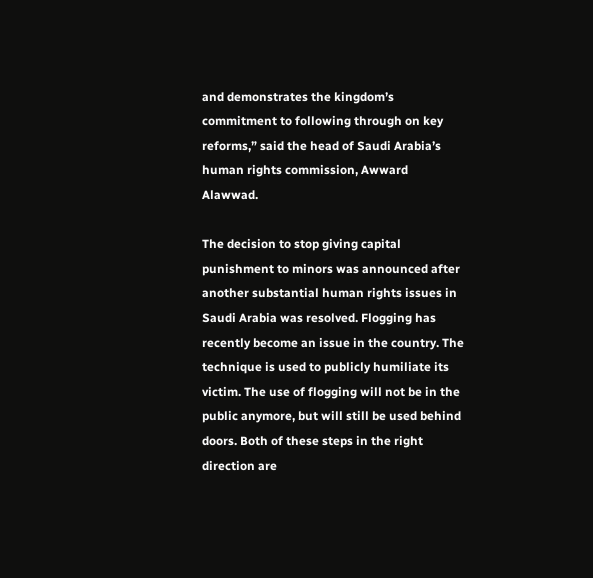and demonstrates the kingdom’s commitment to following through on key reforms,” said the head of Saudi Arabia’s human rights commission, Awward Alawwad.

The decision to stop giving capital punishment to minors was announced after another substantial human rights issues in Saudi Arabia was resolved. Flogging has recently become an issue in the country. The technique is used to publicly humiliate its victim. The use of flogging will not be in the public anymore, but will still be used behind doors. Both of these steps in the right direction are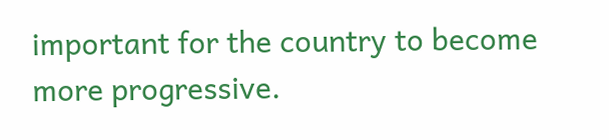important for the country to become more progressive.